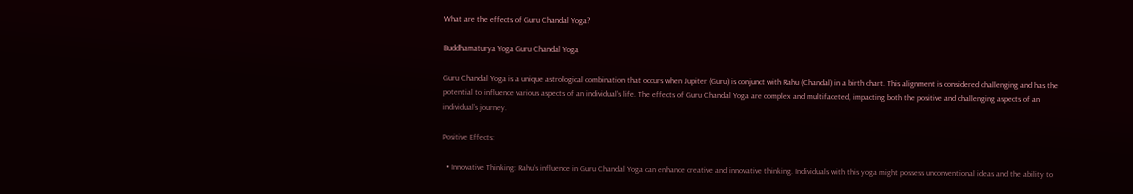What are the effects of Guru Chandal Yoga?

Buddhamaturya Yoga Guru Chandal Yoga

Guru Chandal Yoga is a unique astrological combination that occurs when Jupiter (Guru) is conjunct with Rahu (Chandal) in a birth chart. This alignment is considered challenging and has the potential to influence various aspects of an individual’s life. The effects of Guru Chandal Yoga are complex and multifaceted, impacting both the positive and challenging aspects of an individual’s journey.

Positive Effects:

  • Innovative Thinking: Rahu’s influence in Guru Chandal Yoga can enhance creative and innovative thinking. Individuals with this yoga might possess unconventional ideas and the ability to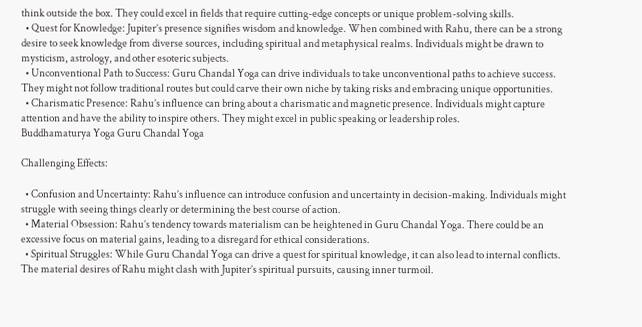think outside the box. They could excel in fields that require cutting-edge concepts or unique problem-solving skills.
  • Quest for Knowledge: Jupiter’s presence signifies wisdom and knowledge. When combined with Rahu, there can be a strong desire to seek knowledge from diverse sources, including spiritual and metaphysical realms. Individuals might be drawn to mysticism, astrology, and other esoteric subjects.
  • Unconventional Path to Success: Guru Chandal Yoga can drive individuals to take unconventional paths to achieve success. They might not follow traditional routes but could carve their own niche by taking risks and embracing unique opportunities.
  • Charismatic Presence: Rahu’s influence can bring about a charismatic and magnetic presence. Individuals might capture attention and have the ability to inspire others. They might excel in public speaking or leadership roles.
Buddhamaturya Yoga Guru Chandal Yoga

Challenging Effects:

  • Confusion and Uncertainty: Rahu’s influence can introduce confusion and uncertainty in decision-making. Individuals might struggle with seeing things clearly or determining the best course of action.
  • Material Obsession: Rahu’s tendency towards materialism can be heightened in Guru Chandal Yoga. There could be an excessive focus on material gains, leading to a disregard for ethical considerations.
  • Spiritual Struggles: While Guru Chandal Yoga can drive a quest for spiritual knowledge, it can also lead to internal conflicts. The material desires of Rahu might clash with Jupiter’s spiritual pursuits, causing inner turmoil.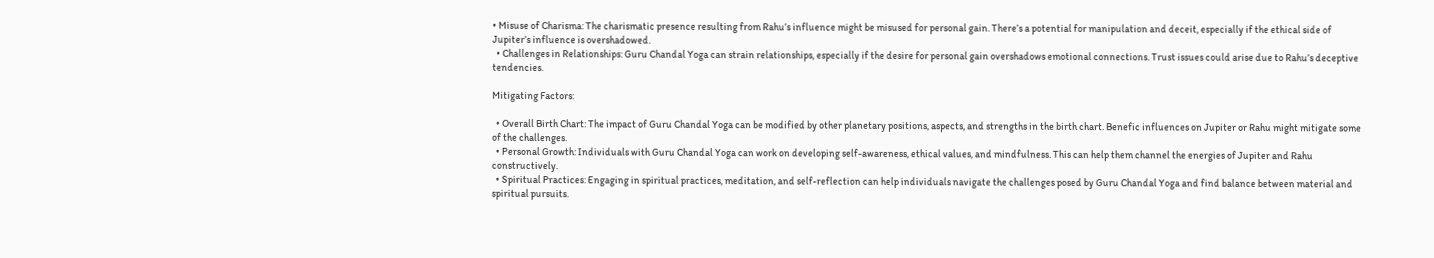• Misuse of Charisma: The charismatic presence resulting from Rahu’s influence might be misused for personal gain. There’s a potential for manipulation and deceit, especially if the ethical side of Jupiter’s influence is overshadowed.
  • Challenges in Relationships: Guru Chandal Yoga can strain relationships, especially if the desire for personal gain overshadows emotional connections. Trust issues could arise due to Rahu’s deceptive tendencies.

Mitigating Factors:

  • Overall Birth Chart: The impact of Guru Chandal Yoga can be modified by other planetary positions, aspects, and strengths in the birth chart. Benefic influences on Jupiter or Rahu might mitigate some of the challenges.
  • Personal Growth: Individuals with Guru Chandal Yoga can work on developing self-awareness, ethical values, and mindfulness. This can help them channel the energies of Jupiter and Rahu constructively.
  • Spiritual Practices: Engaging in spiritual practices, meditation, and self-reflection can help individuals navigate the challenges posed by Guru Chandal Yoga and find balance between material and spiritual pursuits.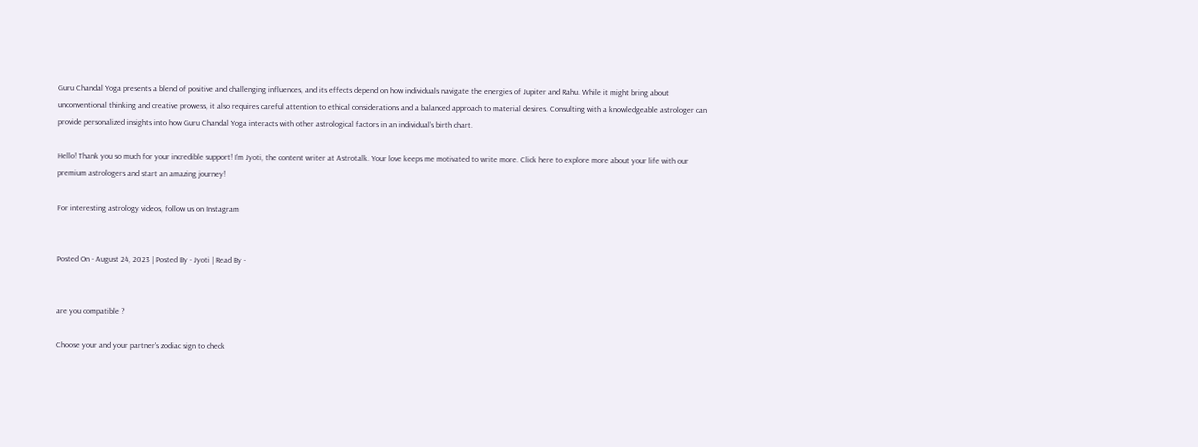Guru Chandal Yoga presents a blend of positive and challenging influences, and its effects depend on how individuals navigate the energies of Jupiter and Rahu. While it might bring about unconventional thinking and creative prowess, it also requires careful attention to ethical considerations and a balanced approach to material desires. Consulting with a knowledgeable astrologer can provide personalized insights into how Guru Chandal Yoga interacts with other astrological factors in an individual’s birth chart.

Hello! Thank you so much for your incredible support! I’m Jyoti, the content writer at Astrotalk. Your love keeps me motivated to write more. Click here to explore more about your life with our premium astrologers and start an amazing journey!

For interesting astrology videos, follow us on Instagram


Posted On - August 24, 2023 | Posted By - Jyoti | Read By -


are you compatible ?

Choose your and your partner's zodiac sign to check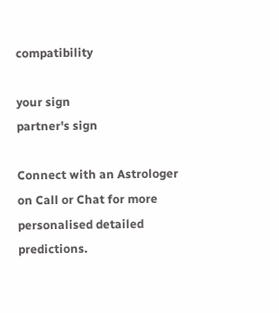compatibility

your sign
partner's sign

Connect with an Astrologer on Call or Chat for more personalised detailed predictions.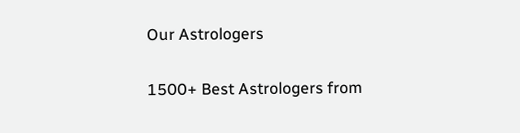Our Astrologers

1500+ Best Astrologers from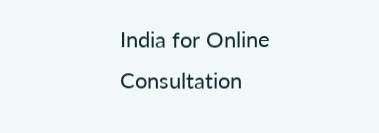India for Online Consultation